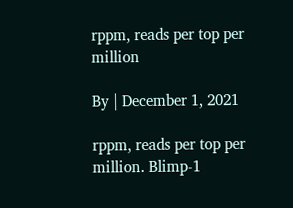rppm, reads per top per million

By | December 1, 2021

rppm, reads per top per million. Blimp-1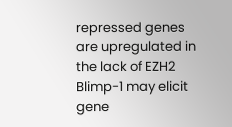repressed genes are upregulated in the lack of EZH2 Blimp-1 may elicit gene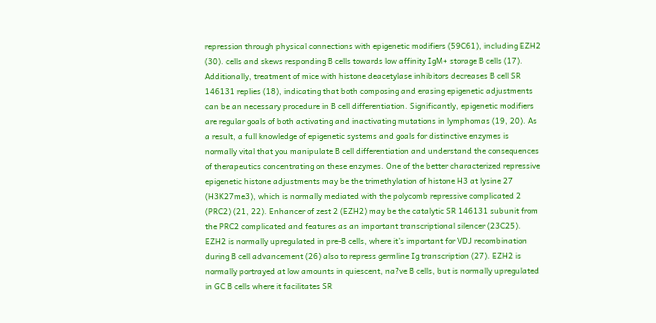repression through physical connections with epigenetic modifiers (59C61), including EZH2 (30). cells and skews responding B cells towards low affinity IgM+ storage B cells (17). Additionally, treatment of mice with histone deacetylase inhibitors decreases B cell SR 146131 replies (18), indicating that both composing and erasing epigenetic adjustments can be an necessary procedure in B cell differentiation. Significantly, epigenetic modifiers are regular goals of both activating and inactivating mutations in lymphomas (19, 20). As a result, a full knowledge of epigenetic systems and goals for distinctive enzymes is normally vital that you manipulate B cell differentiation and understand the consequences of therapeutics concentrating on these enzymes. One of the better characterized repressive epigenetic histone adjustments may be the trimethylation of histone H3 at lysine 27 (H3K27me3), which is normally mediated with the polycomb repressive complicated 2 (PRC2) (21, 22). Enhancer of zest 2 (EZH2) may be the catalytic SR 146131 subunit from the PRC2 complicated and features as an important transcriptional silencer (23C25). EZH2 is normally upregulated in pre-B cells, where it’s important for VDJ recombination during B cell advancement (26) also to repress germline Ig transcription (27). EZH2 is normally portrayed at low amounts in quiescent, na?ve B cells, but is normally upregulated in GC B cells where it facilitates SR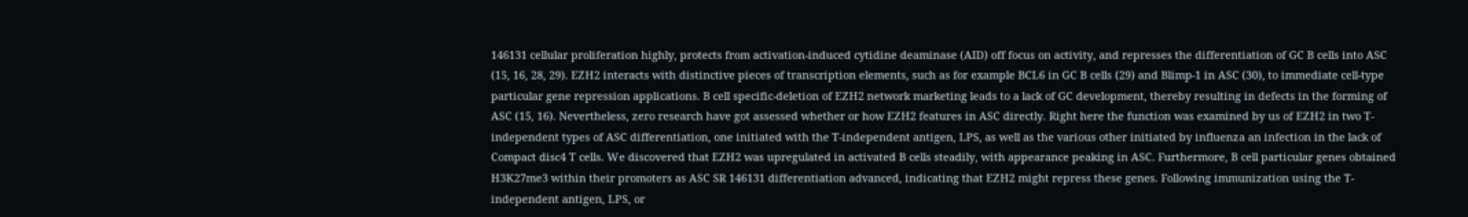146131 cellular proliferation highly, protects from activation-induced cytidine deaminase (AID) off focus on activity, and represses the differentiation of GC B cells into ASC (15, 16, 28, 29). EZH2 interacts with distinctive pieces of transcription elements, such as for example BCL6 in GC B cells (29) and Blimp-1 in ASC (30), to immediate cell-type particular gene repression applications. B cell specific-deletion of EZH2 network marketing leads to a lack of GC development, thereby resulting in defects in the forming of ASC (15, 16). Nevertheless, zero research have got assessed whether or how EZH2 features in ASC directly. Right here the function was examined by us of EZH2 in two T-independent types of ASC differentiation, one initiated with the T-independent antigen, LPS, as well as the various other initiated by influenza an infection in the lack of Compact disc4 T cells. We discovered that EZH2 was upregulated in activated B cells steadily, with appearance peaking in ASC. Furthermore, B cell particular genes obtained H3K27me3 within their promoters as ASC SR 146131 differentiation advanced, indicating that EZH2 might repress these genes. Following immunization using the T-independent antigen, LPS, or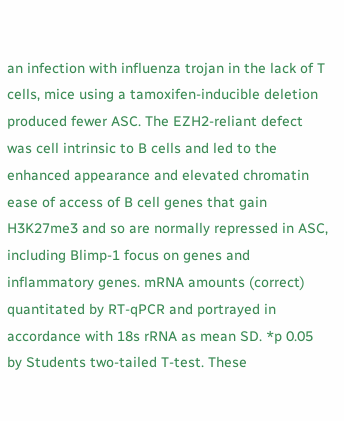an infection with influenza trojan in the lack of T cells, mice using a tamoxifen-inducible deletion produced fewer ASC. The EZH2-reliant defect was cell intrinsic to B cells and led to the enhanced appearance and elevated chromatin ease of access of B cell genes that gain H3K27me3 and so are normally repressed in ASC, including Blimp-1 focus on genes and inflammatory genes. mRNA amounts (correct) quantitated by RT-qPCR and portrayed in accordance with 18s rRNA as mean SD. *p 0.05 by Students two-tailed T-test. These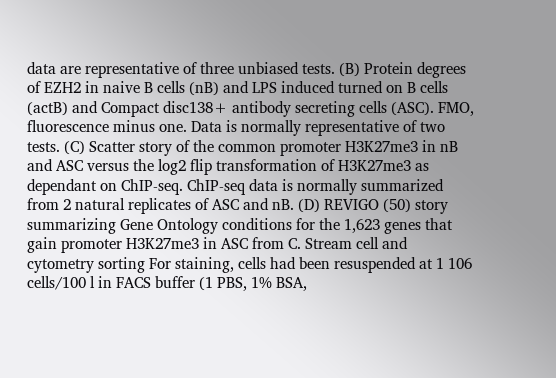data are representative of three unbiased tests. (B) Protein degrees of EZH2 in naive B cells (nB) and LPS induced turned on B cells (actB) and Compact disc138+ antibody secreting cells (ASC). FMO, fluorescence minus one. Data is normally representative of two tests. (C) Scatter story of the common promoter H3K27me3 in nB and ASC versus the log2 flip transformation of H3K27me3 as dependant on ChIP-seq. ChIP-seq data is normally summarized from 2 natural replicates of ASC and nB. (D) REVIGO (50) story summarizing Gene Ontology conditions for the 1,623 genes that gain promoter H3K27me3 in ASC from C. Stream cell and cytometry sorting For staining, cells had been resuspended at 1 106 cells/100 l in FACS buffer (1 PBS, 1% BSA,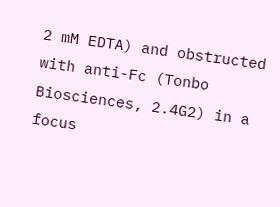2 mM EDTA) and obstructed with anti-Fc (Tonbo Biosciences, 2.4G2) in a focus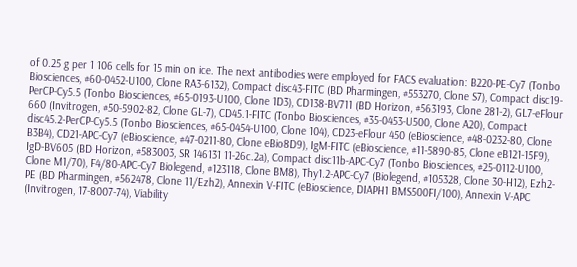of 0.25 g per 1 106 cells for 15 min on ice. The next antibodies were employed for FACS evaluation: B220-PE-Cy7 (Tonbo Biosciences, #60-0452-U100, Clone RA3-6132), Compact disc43-FITC (BD Pharmingen, #553270, Clone S7), Compact disc19-PerCP-Cy5.5 (Tonbo Biosciences, #65-0193-U100, Clone 1D3), CD138-BV711 (BD Horizon, #563193, Clone 281-2), GL7-eFlour 660 (Invitrogen, #50-5902-82, Clone GL-7), CD45.1-FITC (Tonbo Biosciences, #35-0453-U500, Clone A20), Compact disc45.2-PerCP-Cy5.5 (Tonbo Biosciences, #65-0454-U100, Clone 104), CD23-eFlour 450 (eBioscience, #48-0232-80, Clone B3B4), CD21-APC-Cy7 (eBioscience, #47-0211-80, Clone eBio8D9), IgM-FITC (eBioscience, #11-5890-85, Clone eB121-15F9), IgD-BV605 (BD Horizon, #583003, SR 146131 11-26c.2a), Compact disc11b-APC-Cy7 (Tonbo Biosciences, #25-0112-U100, Clone M1/70), F4/80-APC-Cy7 Biolegend, #123118, Clone BM8), Thy1.2-APC-Cy7 (Biolegend, #105328, Clone 30-H12), Ezh2-PE (BD Pharmingen, #562478, Clone 11/Ezh2), Annexin V-FITC (eBioscience, DIAPH1 BMS500FI/100), Annexin V-APC (Invitrogen, 17-8007-74), Viability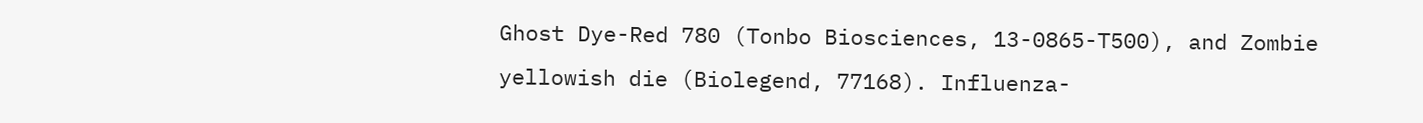Ghost Dye-Red 780 (Tonbo Biosciences, 13-0865-T500), and Zombie yellowish die (Biolegend, 77168). Influenza-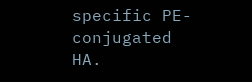specific PE-conjugated HA.